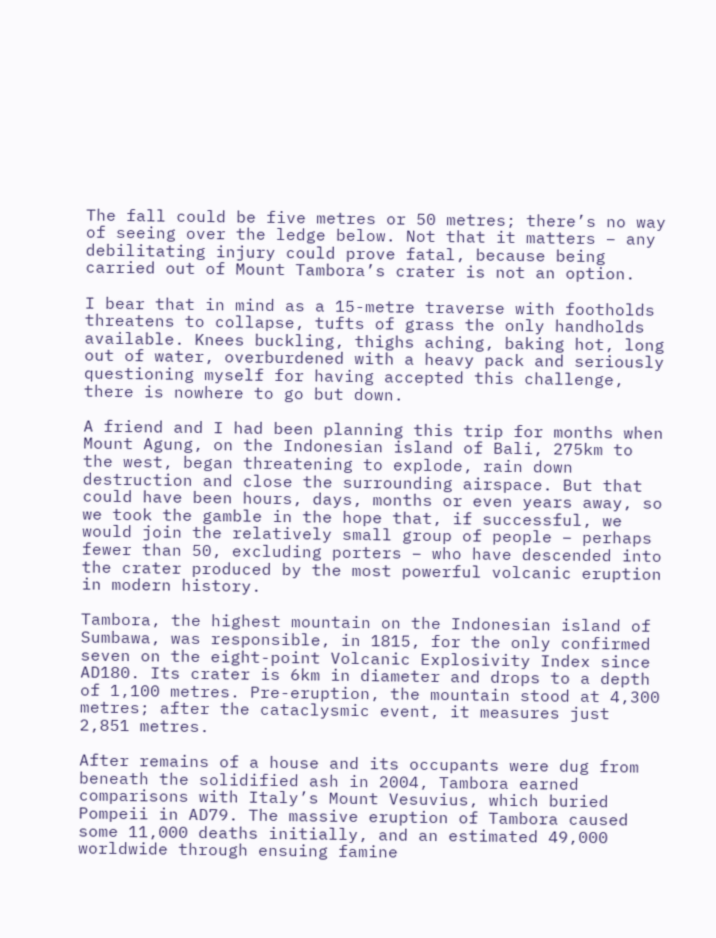The fall could be five metres or 50 metres; there’s no way of seeing over the ledge below. Not that it matters – any debilitating injury could prove fatal, because being carried out of Mount Tambora’s crater is not an option.

I bear that in mind as a 15-metre traverse with footholds threatens to collapse, tufts of grass the only handholds available. Knees buckling, thighs aching, baking hot, long out of water, overburdened with a heavy pack and seriously questioning myself for having accepted this challenge, there is nowhere to go but down.

A friend and I had been planning this trip for months when Mount Agung, on the Indonesian island of Bali, 275km to the west, began threatening to explode, rain down destruction and close the surrounding airspace. But that could have been hours, days, months or even years away, so we took the gamble in the hope that, if successful, we would join the relatively small group of people – perhaps fewer than 50, excluding porters – who have descended into the crater produced by the most powerful volcanic eruption in modern history.

Tambora, the highest mountain on the Indonesian island of Sumbawa, was responsible, in 1815, for the only confirmed seven on the eight-point Volcanic Explosivity Index since AD180. Its crater is 6km in diameter and drops to a depth of 1,100 metres. Pre-eruption, the mountain stood at 4,300 metres; after the cataclysmic event, it measures just 2,851 metres.

After remains of a house and its occupants were dug from beneath the solidified ash in 2004, Tambora earned comparisons with Italy’s Mount Vesuvius, which buried Pompeii in AD79. The massive eruption of Tambora caused some 11,000 deaths initially, and an estimated 49,000 worldwide through ensuing famine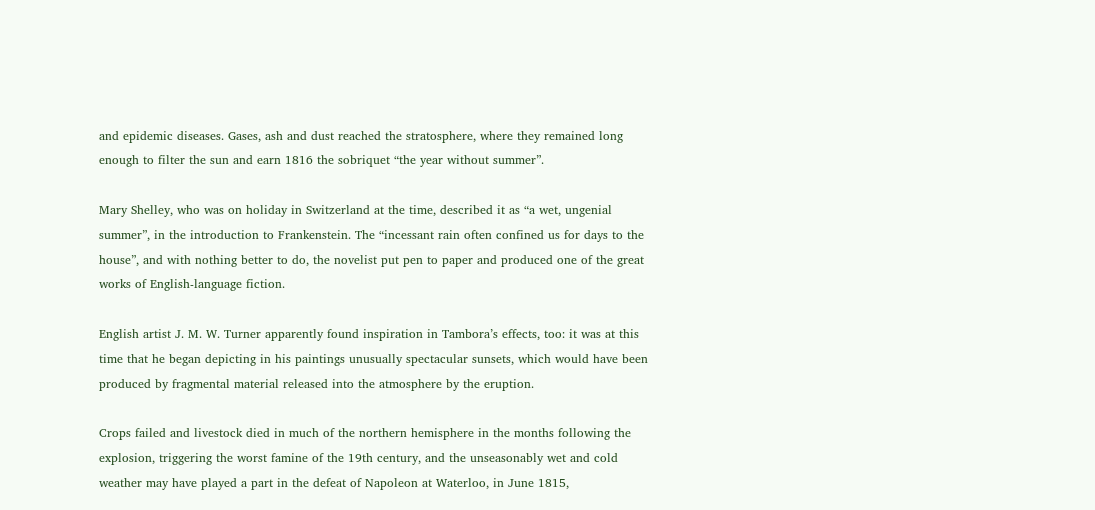and epidemic diseases. Gases, ash and dust reached the stratosphere, where they remained long enough to filter the sun and earn 1816 the sobriquet “the year without summer”.

Mary Shelley, who was on holiday in Switzerland at the time, described it as “a wet, ungenial summer”, in the introduction to Frankenstein. The “incessant rain often confined us for days to the house”, and with nothing better to do, the novelist put pen to paper and produced one of the great works of English-language fiction.

English artist J. M. W. Turner apparently found inspiration in Tambora’s effects, too: it was at this time that he began depicting in his paintings unusually spectacular sunsets, which would have been produced by fragmental material released into the atmosphere by the eruption.

Crops failed and livestock died in much of the northern hemisphere in the months following the explosion, triggering the worst famine of the 19th century, and the unseasonably wet and cold weather may have played a part in the defeat of Napoleon at Waterloo, in June 1815,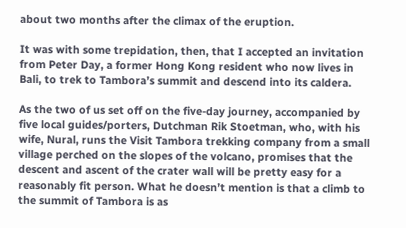about two months after the climax of the eruption.

It was with some trepidation, then, that I accepted an invitation from Peter Day, a former Hong Kong resident who now lives in Bali, to trek to Tambora’s summit and descend into its caldera.

As the two of us set off on the five-day journey, accompanied by five local guides/porters, Dutchman Rik Stoetman, who, with his wife, Nural, runs the Visit Tambora trekking company from a small village perched on the slopes of the volcano, promises that the descent and ascent of the crater wall will be pretty easy for a reasonably fit person. What he doesn’t mention is that a climb to the summit of Tambora is as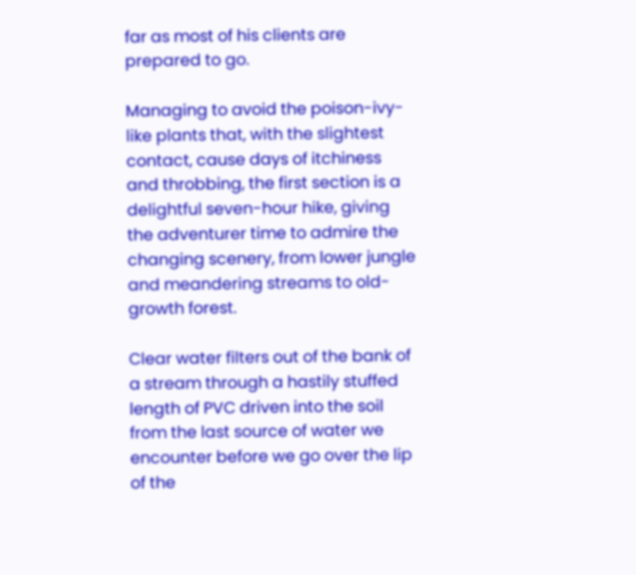far as most of his clients are prepared to go.

Managing to avoid the poison-ivy-like plants that, with the slightest contact, cause days of itchiness and throbbing, the first section is a delightful seven-hour hike, giving the adventurer time to admire the changing scenery, from lower jungle and meandering streams to old-growth forest.

Clear water filters out of the bank of a stream through a hastily stuffed length of PVC driven into the soil from the last source of water we encounter before we go over the lip of the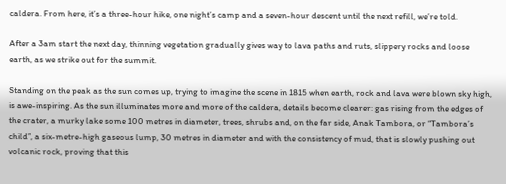caldera. From here, it’s a three-hour hike, one night’s camp and a seven-hour descent until the next refill, we’re told.

After a 3am start the next day, thinning vegetation gradually gives way to lava paths and ruts, slippery rocks and loose earth, as we strike out for the summit.

Standing on the peak as the sun comes up, trying to imagine the scene in 1815 when earth, rock and lava were blown sky high, is awe-inspiring. As the sun illuminates more and more of the caldera, details become clearer: gas rising from the edges of the crater, a murky lake some 100 metres in diameter, trees, shrubs and, on the far side, Anak Tambora, or “Tambora’s child”, a six-metre-high gaseous lump, 30 metres in diameter and with the consistency of mud, that is slowly pushing out volcanic rock, proving that this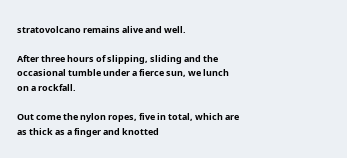stratovolcano remains alive and well.

After three hours of slipping, sliding and the occasional tumble under a fierce sun, we lunch on a rockfall.

Out come the nylon ropes, five in total, which are as thick as a finger and knotted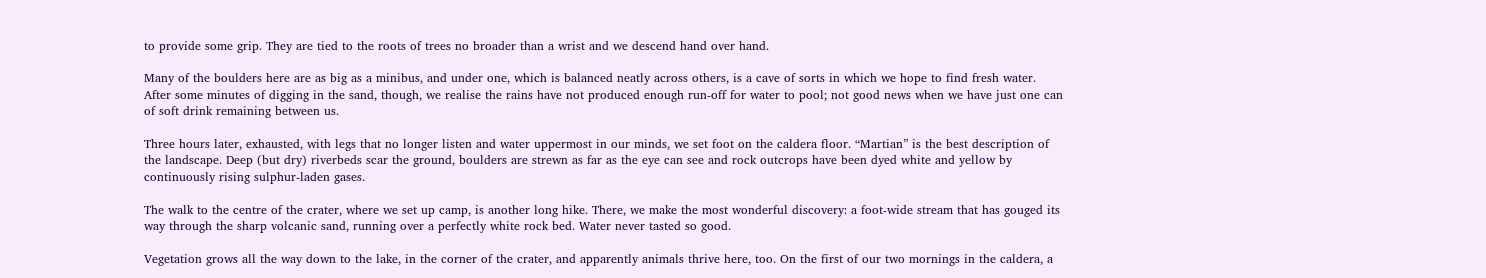to provide some grip. They are tied to the roots of trees no broader than a wrist and we descend hand over hand.

Many of the boulders here are as big as a minibus, and under one, which is balanced neatly across others, is a cave of sorts in which we hope to find fresh water. After some minutes of digging in the sand, though, we realise the rains have not produced enough run-off for water to pool; not good news when we have just one can of soft drink remaining between us.

Three hours later, exhausted, with legs that no longer listen and water uppermost in our minds, we set foot on the caldera floor. “Martian” is the best description of the landscape. Deep (but dry) riverbeds scar the ground, boulders are strewn as far as the eye can see and rock outcrops have been dyed white and yellow by continuously rising sulphur-laden gases.

The walk to the centre of the crater, where we set up camp, is another long hike. There, we make the most wonderful discovery: a foot-wide stream that has gouged its way through the sharp volcanic sand, running over a perfectly white rock bed. Water never tasted so good.

Vegetation grows all the way down to the lake, in the corner of the crater, and apparently animals thrive here, too. On the first of our two mornings in the caldera, a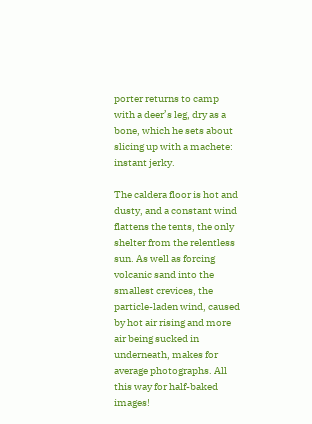porter returns to camp with a deer’s leg, dry as a bone, which he sets about slicing up with a machete: instant jerky.

The caldera floor is hot and dusty, and a constant wind flattens the tents, the only shelter from the relentless sun. As well as forcing volcanic sand into the smallest crevices, the particle-laden wind, caused by hot air rising and more air being sucked in underneath, makes for average photographs. All this way for half-baked images!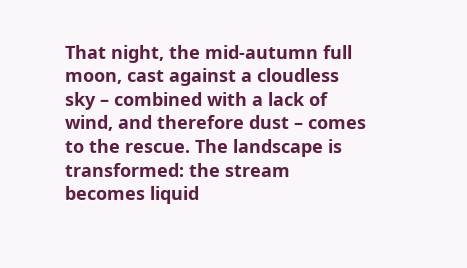That night, the mid-autumn full moon, cast against a cloudless sky – combined with a lack of wind, and therefore dust – comes to the rescue. The landscape is transformed: the stream becomes liquid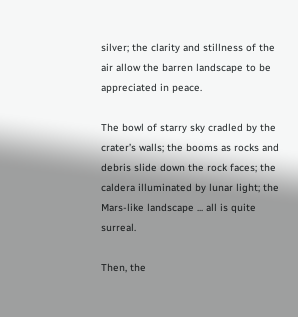silver; the clarity and stillness of the air allow the barren landscape to be appreciated in peace.

The bowl of starry sky cradled by the crater’s walls; the booms as rocks and debris slide down the rock faces; the caldera illuminated by lunar light; the Mars-like landscape ... all is quite surreal.

Then, the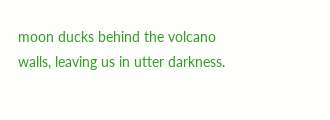moon ducks behind the volcano walls, leaving us in utter darkness.